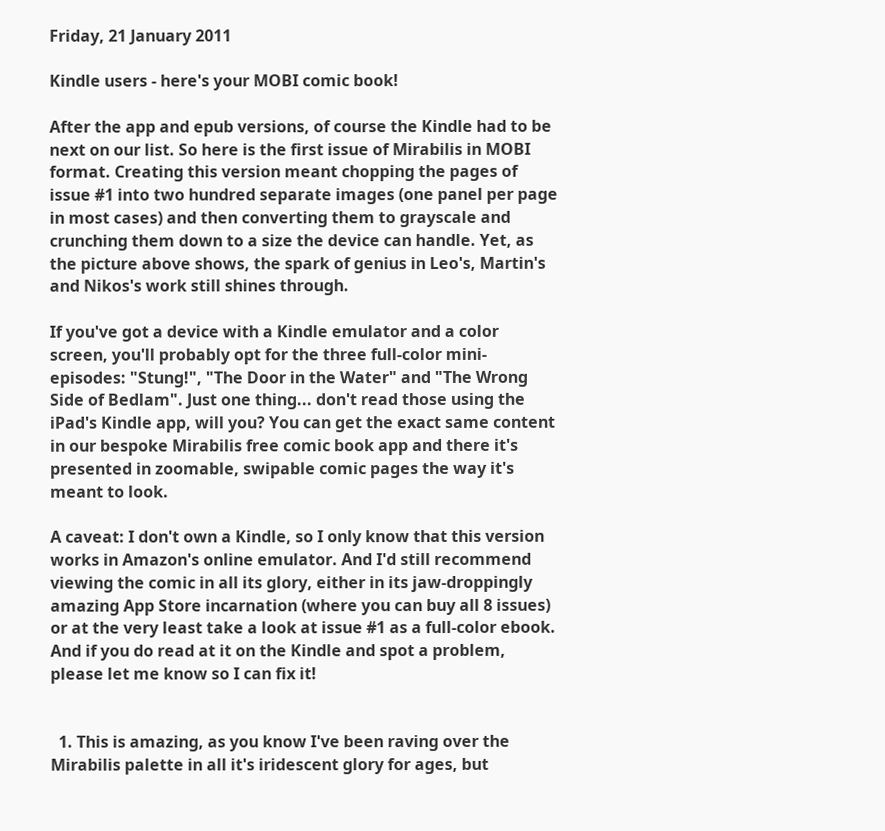Friday, 21 January 2011

Kindle users - here's your MOBI comic book!

After the app and epub versions, of course the Kindle had to be next on our list. So here is the first issue of Mirabilis in MOBI format. Creating this version meant chopping the pages of issue #1 into two hundred separate images (one panel per page in most cases) and then converting them to grayscale and crunching them down to a size the device can handle. Yet, as the picture above shows, the spark of genius in Leo's, Martin's and Nikos's work still shines through.

If you've got a device with a Kindle emulator and a color screen, you'll probably opt for the three full-color mini-episodes: "Stung!", "The Door in the Water" and "The Wrong Side of Bedlam". Just one thing... don't read those using the iPad's Kindle app, will you? You can get the exact same content in our bespoke Mirabilis free comic book app and there it's presented in zoomable, swipable comic pages the way it's meant to look.

A caveat: I don't own a Kindle, so I only know that this version works in Amazon's online emulator. And I'd still recommend viewing the comic in all its glory, either in its jaw-droppingly amazing App Store incarnation (where you can buy all 8 issues) or at the very least take a look at issue #1 as a full-color ebook. And if you do read at it on the Kindle and spot a problem, please let me know so I can fix it!


  1. This is amazing, as you know I've been raving over the Mirabilis palette in all it's iridescent glory for ages, but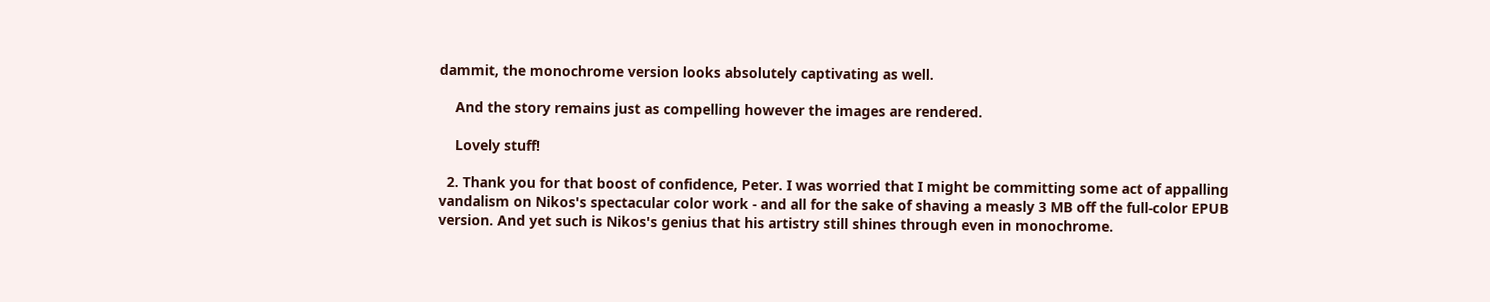dammit, the monochrome version looks absolutely captivating as well.

    And the story remains just as compelling however the images are rendered.

    Lovely stuff!

  2. Thank you for that boost of confidence, Peter. I was worried that I might be committing some act of appalling vandalism on Nikos's spectacular color work - and all for the sake of shaving a measly 3 MB off the full-color EPUB version. And yet such is Nikos's genius that his artistry still shines through even in monochrome.